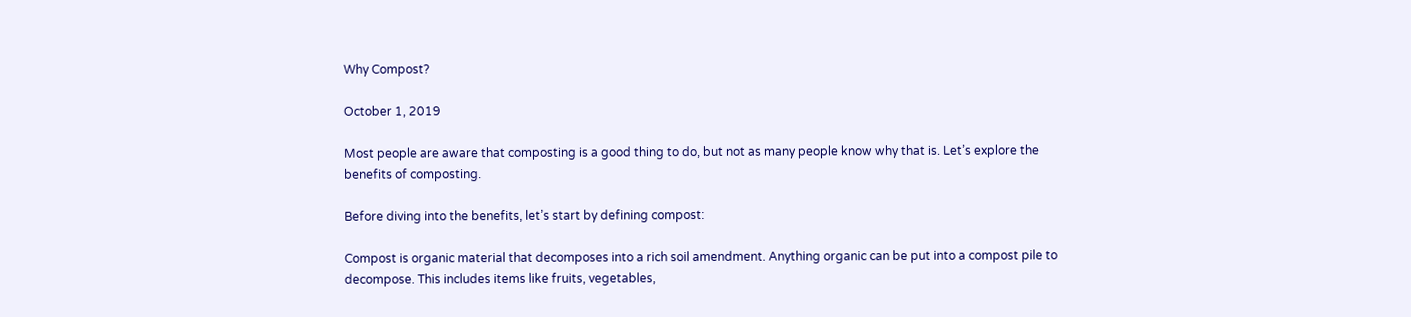Why Compost?

October 1, 2019

Most people are aware that composting is a good thing to do, but not as many people know why that is. Let’s explore the benefits of composting.

Before diving into the benefits, let’s start by defining compost:

Compost is organic material that decomposes into a rich soil amendment. Anything organic can be put into a compost pile to decompose. This includes items like fruits, vegetables,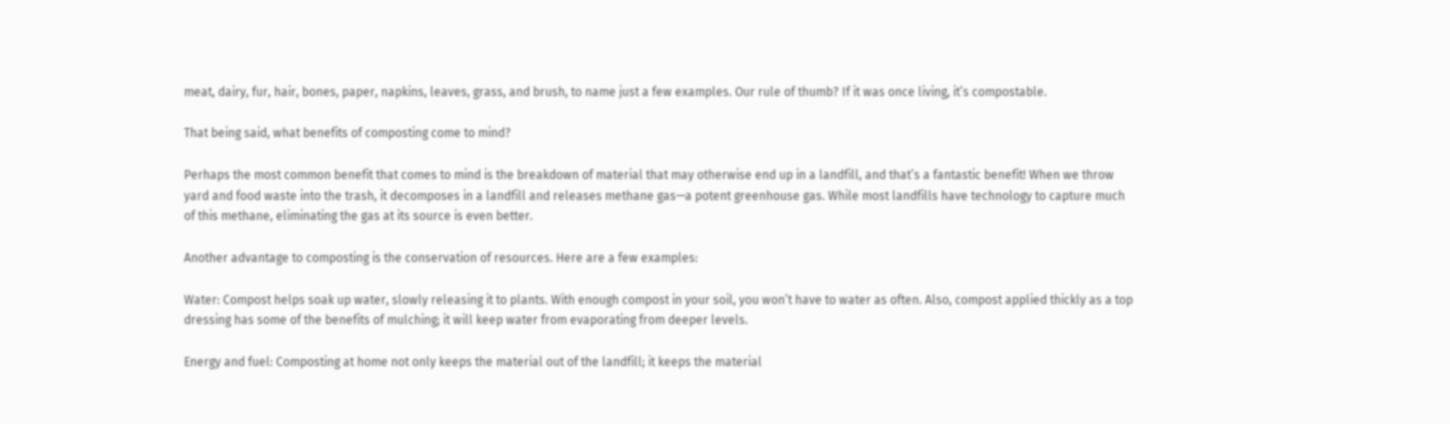meat, dairy, fur, hair, bones, paper, napkins, leaves, grass, and brush, to name just a few examples. Our rule of thumb? If it was once living, it’s compostable.

That being said, what benefits of composting come to mind?

Perhaps the most common benefit that comes to mind is the breakdown of material that may otherwise end up in a landfill, and that’s a fantastic benefit! When we throw yard and food waste into the trash, it decomposes in a landfill and releases methane gas—a potent greenhouse gas. While most landfills have technology to capture much of this methane, eliminating the gas at its source is even better.

Another advantage to composting is the conservation of resources. Here are a few examples:

Water: Compost helps soak up water, slowly releasing it to plants. With enough compost in your soil, you won’t have to water as often. Also, compost applied thickly as a top dressing has some of the benefits of mulching; it will keep water from evaporating from deeper levels.

Energy and fuel: Composting at home not only keeps the material out of the landfill; it keeps the material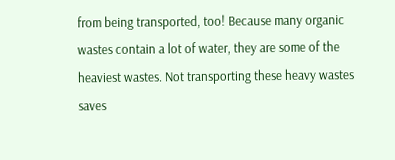from being transported, too! Because many organic wastes contain a lot of water, they are some of the heaviest wastes. Not transporting these heavy wastes saves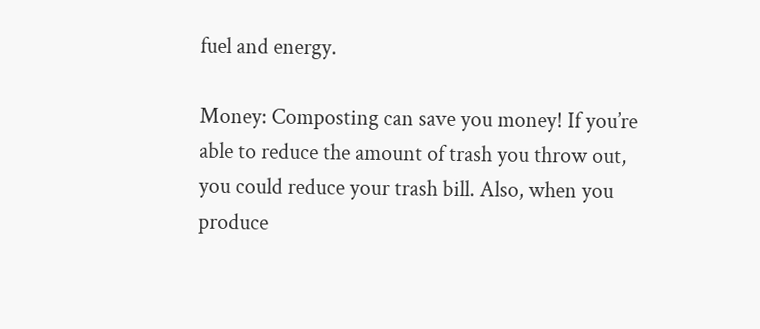fuel and energy.

Money: Composting can save you money! If you’re able to reduce the amount of trash you throw out, you could reduce your trash bill. Also, when you produce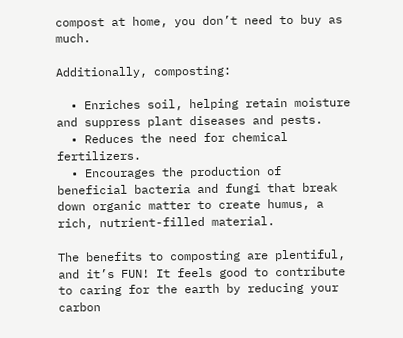compost at home, you don’t need to buy as much.

Additionally, composting:

  • Enriches soil, helping retain moisture and suppress plant diseases and pests.
  • Reduces the need for chemical fertilizers.
  • Encourages the production of beneficial bacteria and fungi that break down organic matter to create humus, a rich, nutrient-filled material.

The benefits to composting are plentiful, and it’s FUN! It feels good to contribute to caring for the earth by reducing your carbon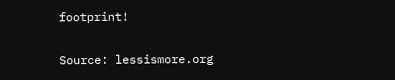footprint!

Source: lessismore.org